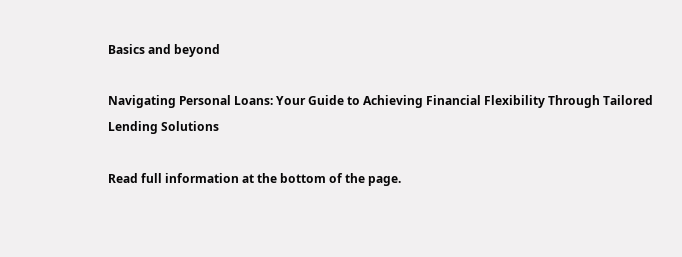Basics and beyond

Navigating Personal Loans: Your Guide to Achieving Financial Flexibility Through Tailored Lending Solutions

Read full information at the bottom of the page.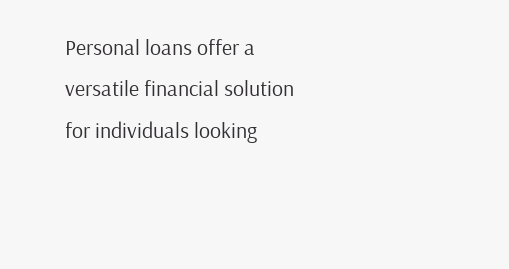Personal loans offer a versatile financial solution for individuals looking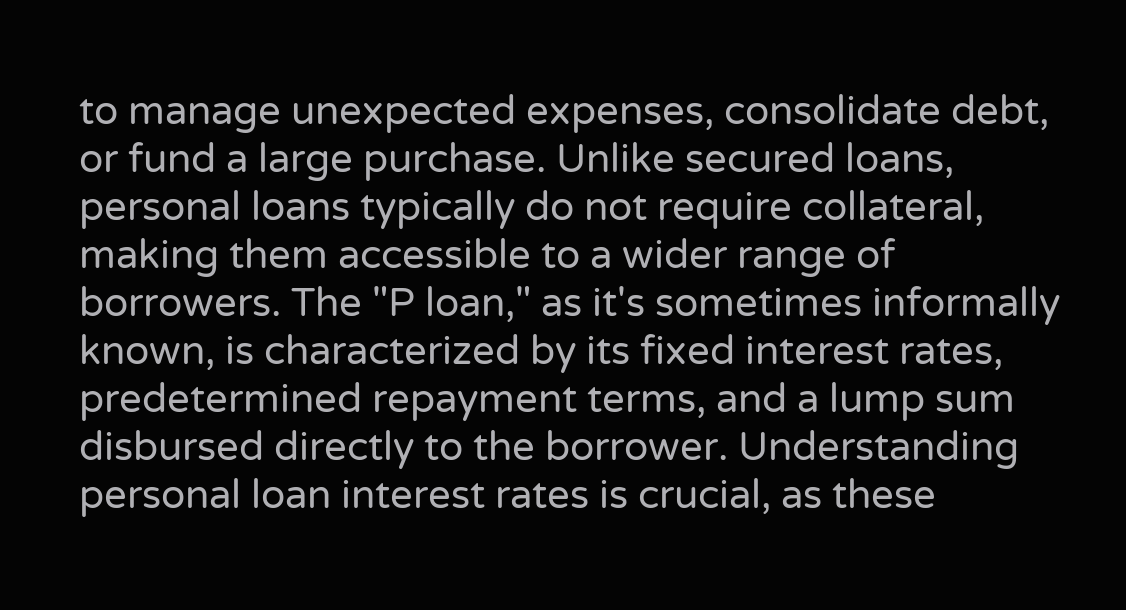to manage unexpected expenses, consolidate debt, or fund a large purchase. Unlike secured loans, personal loans typically do not require collateral, making them accessible to a wider range of borrowers. The "P loan," as it's sometimes informally known, is characterized by its fixed interest rates, predetermined repayment terms, and a lump sum disbursed directly to the borrower. Understanding personal loan interest rates is crucial, as these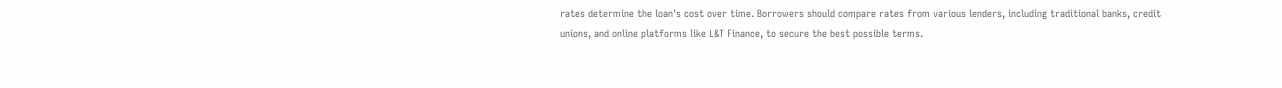rates determine the loan's cost over time. Borrowers should compare rates from various lenders, including traditional banks, credit unions, and online platforms like L&T Finance, to secure the best possible terms.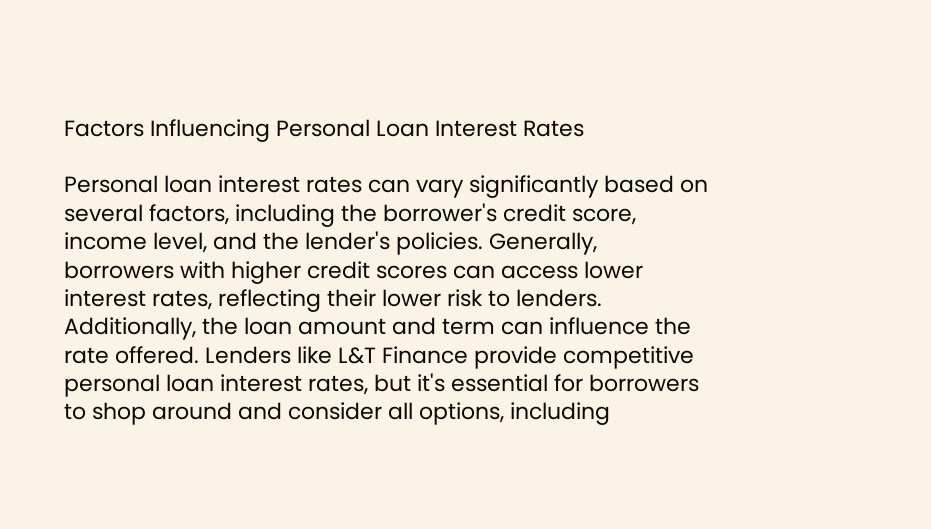Factors Influencing Personal Loan Interest Rates

Personal loan interest rates can vary significantly based on several factors, including the borrower's credit score, income level, and the lender's policies. Generally, borrowers with higher credit scores can access lower interest rates, reflecting their lower risk to lenders. Additionally, the loan amount and term can influence the rate offered. Lenders like L&T Finance provide competitive personal loan interest rates, but it's essential for borrowers to shop around and consider all options, including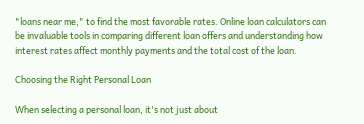"loans near me," to find the most favorable rates. Online loan calculators can be invaluable tools in comparing different loan offers and understanding how interest rates affect monthly payments and the total cost of the loan.

Choosing the Right Personal Loan

When selecting a personal loan, it's not just about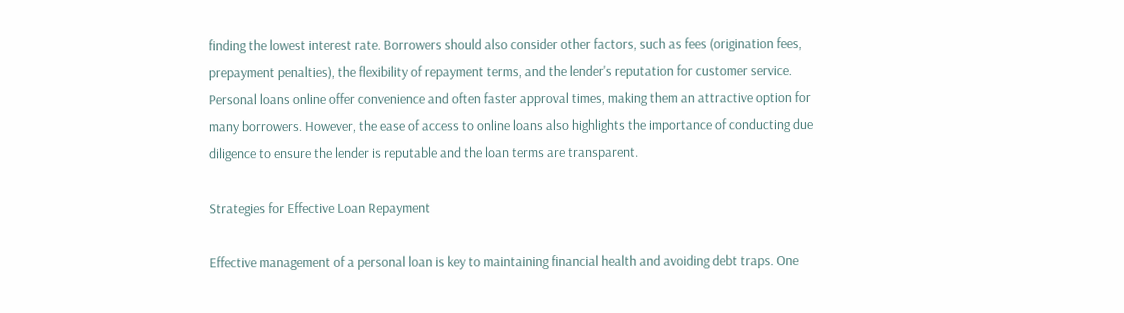finding the lowest interest rate. Borrowers should also consider other factors, such as fees (origination fees, prepayment penalties), the flexibility of repayment terms, and the lender's reputation for customer service. Personal loans online offer convenience and often faster approval times, making them an attractive option for many borrowers. However, the ease of access to online loans also highlights the importance of conducting due diligence to ensure the lender is reputable and the loan terms are transparent.

Strategies for Effective Loan Repayment

Effective management of a personal loan is key to maintaining financial health and avoiding debt traps. One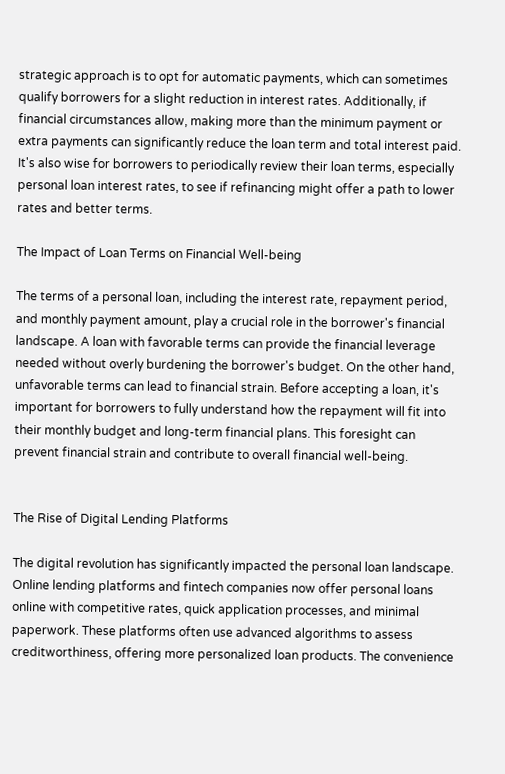strategic approach is to opt for automatic payments, which can sometimes qualify borrowers for a slight reduction in interest rates. Additionally, if financial circumstances allow, making more than the minimum payment or extra payments can significantly reduce the loan term and total interest paid. It's also wise for borrowers to periodically review their loan terms, especially personal loan interest rates, to see if refinancing might offer a path to lower rates and better terms.

The Impact of Loan Terms on Financial Well-being

The terms of a personal loan, including the interest rate, repayment period, and monthly payment amount, play a crucial role in the borrower's financial landscape. A loan with favorable terms can provide the financial leverage needed without overly burdening the borrower's budget. On the other hand, unfavorable terms can lead to financial strain. Before accepting a loan, it's important for borrowers to fully understand how the repayment will fit into their monthly budget and long-term financial plans. This foresight can prevent financial strain and contribute to overall financial well-being.


The Rise of Digital Lending Platforms

The digital revolution has significantly impacted the personal loan landscape. Online lending platforms and fintech companies now offer personal loans online with competitive rates, quick application processes, and minimal paperwork. These platforms often use advanced algorithms to assess creditworthiness, offering more personalized loan products. The convenience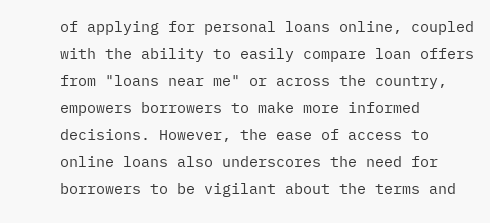of applying for personal loans online, coupled with the ability to easily compare loan offers from "loans near me" or across the country, empowers borrowers to make more informed decisions. However, the ease of access to online loans also underscores the need for borrowers to be vigilant about the terms and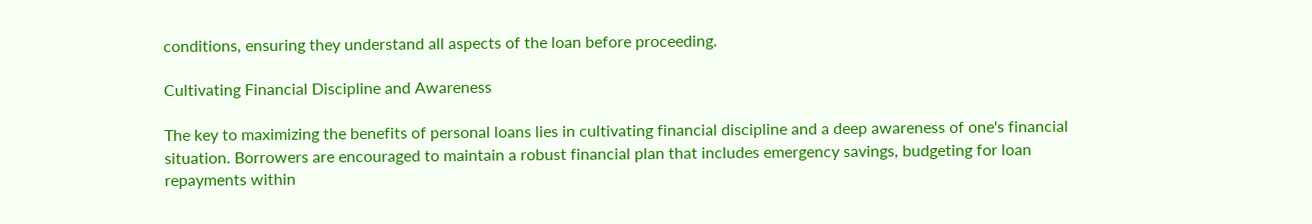conditions, ensuring they understand all aspects of the loan before proceeding.

Cultivating Financial Discipline and Awareness

The key to maximizing the benefits of personal loans lies in cultivating financial discipline and a deep awareness of one's financial situation. Borrowers are encouraged to maintain a robust financial plan that includes emergency savings, budgeting for loan repayments within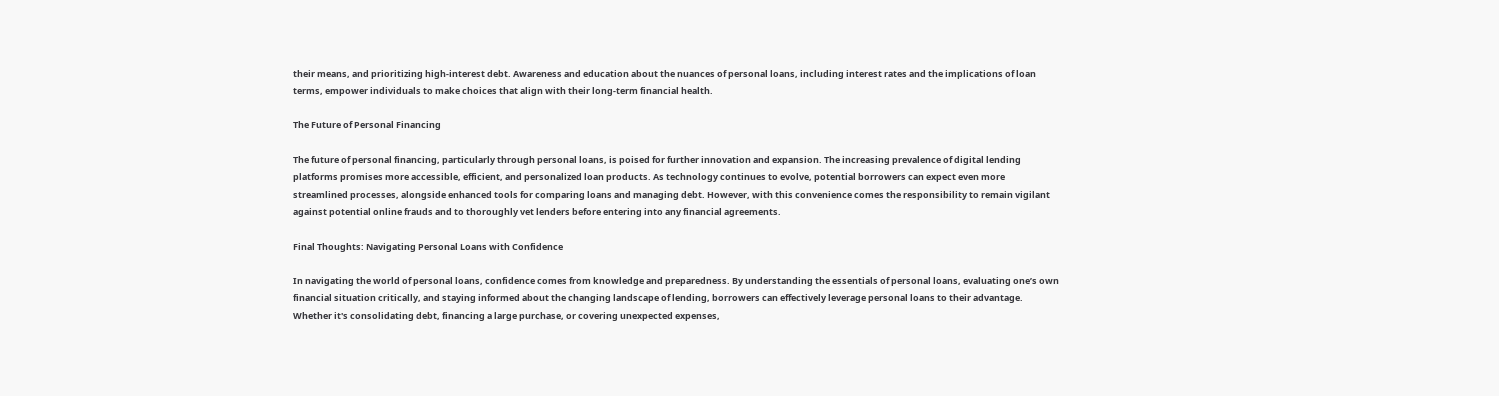their means, and prioritizing high-interest debt. Awareness and education about the nuances of personal loans, including interest rates and the implications of loan terms, empower individuals to make choices that align with their long-term financial health.

The Future of Personal Financing

The future of personal financing, particularly through personal loans, is poised for further innovation and expansion. The increasing prevalence of digital lending platforms promises more accessible, efficient, and personalized loan products. As technology continues to evolve, potential borrowers can expect even more streamlined processes, alongside enhanced tools for comparing loans and managing debt. However, with this convenience comes the responsibility to remain vigilant against potential online frauds and to thoroughly vet lenders before entering into any financial agreements.

Final Thoughts: Navigating Personal Loans with Confidence

In navigating the world of personal loans, confidence comes from knowledge and preparedness. By understanding the essentials of personal loans, evaluating one’s own financial situation critically, and staying informed about the changing landscape of lending, borrowers can effectively leverage personal loans to their advantage. Whether it's consolidating debt, financing a large purchase, or covering unexpected expenses,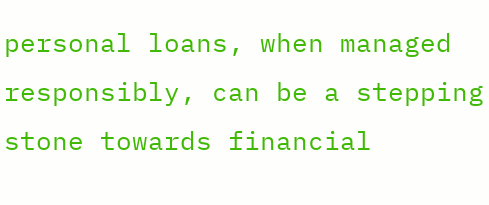personal loans, when managed responsibly, can be a stepping stone towards financial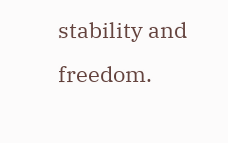stability and freedom.